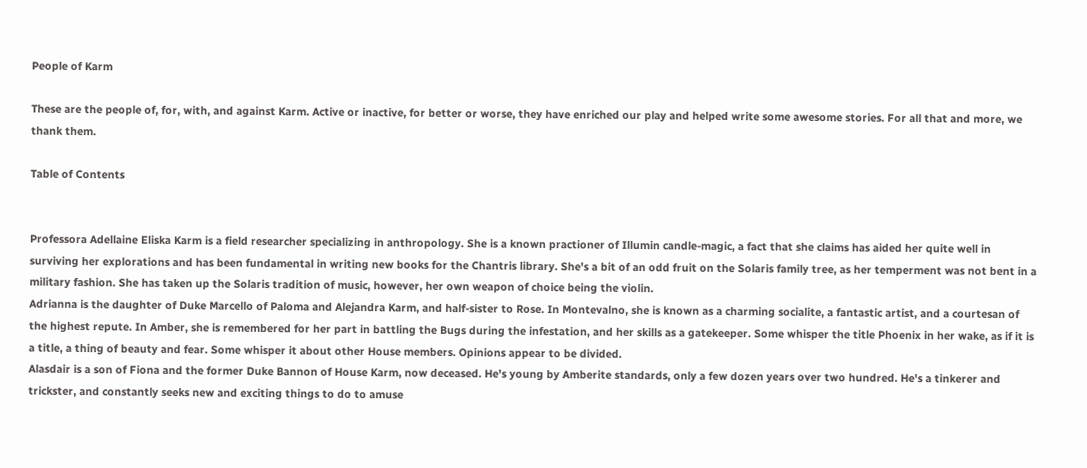People of Karm

These are the people of, for, with, and against Karm. Active or inactive, for better or worse, they have enriched our play and helped write some awesome stories. For all that and more, we thank them.

Table of Contents


Professora Adellaine Eliska Karm is a field researcher specializing in anthropology. She is a known practioner of Illumin candle-magic, a fact that she claims has aided her quite well in surviving her explorations and has been fundamental in writing new books for the Chantris library. She's a bit of an odd fruit on the Solaris family tree, as her temperment was not bent in a military fashion. She has taken up the Solaris tradition of music, however, her own weapon of choice being the violin.
Adrianna is the daughter of Duke Marcello of Paloma and Alejandra Karm, and half-sister to Rose. In Montevalno, she is known as a charming socialite, a fantastic artist, and a courtesan of the highest repute. In Amber, she is remembered for her part in battling the Bugs during the infestation, and her skills as a gatekeeper. Some whisper the title Phoenix in her wake, as if it is a title, a thing of beauty and fear. Some whisper it about other House members. Opinions appear to be divided.
Alasdair is a son of Fiona and the former Duke Bannon of House Karm, now deceased. He's young by Amberite standards, only a few dozen years over two hundred. He's a tinkerer and trickster, and constantly seeks new and exciting things to do to amuse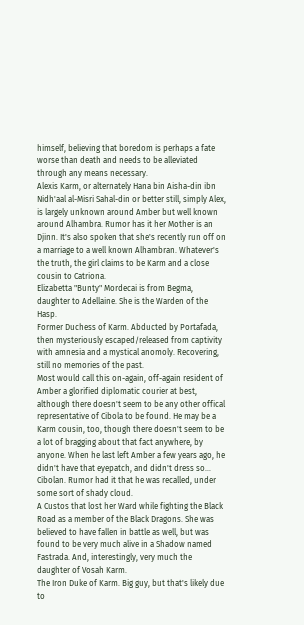himself, believing that boredom is perhaps a fate worse than death and needs to be alleviated through any means necessary.
Alexis Karm, or alternately Hana bin Aisha-din ibn Nidh'aal al-Misri Sahal-din or better still, simply Alex, is largely unknown around Amber but well known around Alhambra. Rumor has it her Mother is an Djinn. It's also spoken that she's recently run off on a marriage to a well known Alhambran. Whatever's the truth, the girl claims to be Karm and a close cousin to Catriona.
Elizabetta "Bunty" Mordecai is from Begma, daughter to Adellaine. She is the Warden of the Hasp.
Former Duchess of Karm. Abducted by Portafada, then mysteriously escaped/released from captivity with amnesia and a mystical anomoly. Recovering, still no memories of the past.
Most would call this on-again, off-again resident of Amber a glorified diplomatic courier at best, although there doesn't seem to be any other offical representative of Cibola to be found. He may be a Karm cousin, too, though there doesn't seem to be a lot of bragging about that fact anywhere, by anyone. When he last left Amber a few years ago, he didn't have that eyepatch, and didn't dress so… Cibolan. Rumor had it that he was recalled, under some sort of shady cloud.
A Custos that lost her Ward while fighting the Black Road as a member of the Black Dragons. She was believed to have fallen in battle as well, but was found to be very much alive in a Shadow named Fastrada. And, interestingly, very much the daughter of Vosah Karm.
The Iron Duke of Karm. Big guy, but that's likely due to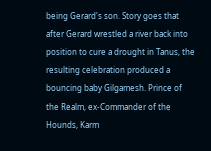being Gerard's son. Story goes that after Gerard wrestled a river back into position to cure a drought in Tanus, the resulting celebration produced a bouncing baby Gilgamesh. Prince of the Realm, ex-Commander of the Hounds, Karm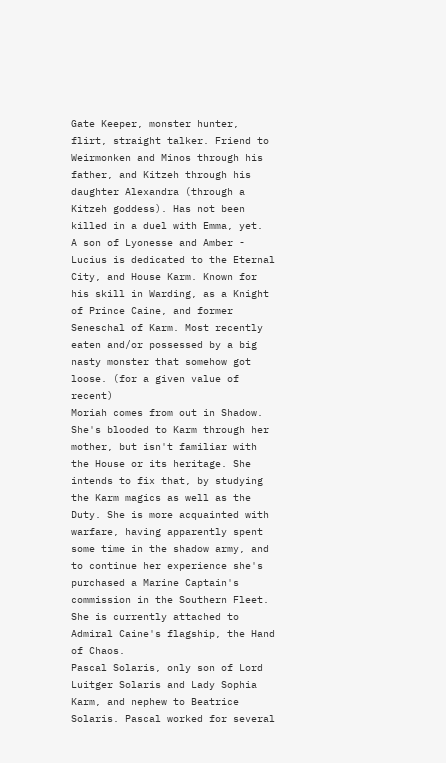Gate Keeper, monster hunter, flirt, straight talker. Friend to Weirmonken and Minos through his father, and Kitzeh through his daughter Alexandra (through a Kitzeh goddess). Has not been killed in a duel with Emma, yet.
A son of Lyonesse and Amber - Lucius is dedicated to the Eternal City, and House Karm. Known for his skill in Warding, as a Knight of Prince Caine, and former Seneschal of Karm. Most recently eaten and/or possessed by a big nasty monster that somehow got loose. (for a given value of recent)
Moriah comes from out in Shadow. She's blooded to Karm through her mother, but isn't familiar with the House or its heritage. She intends to fix that, by studying the Karm magics as well as the Duty. She is more acquainted with warfare, having apparently spent some time in the shadow army, and to continue her experience she's purchased a Marine Captain's commission in the Southern Fleet. She is currently attached to Admiral Caine's flagship, the Hand of Chaos.
Pascal Solaris, only son of Lord Luitger Solaris and Lady Sophia Karm, and nephew to Beatrice Solaris. Pascal worked for several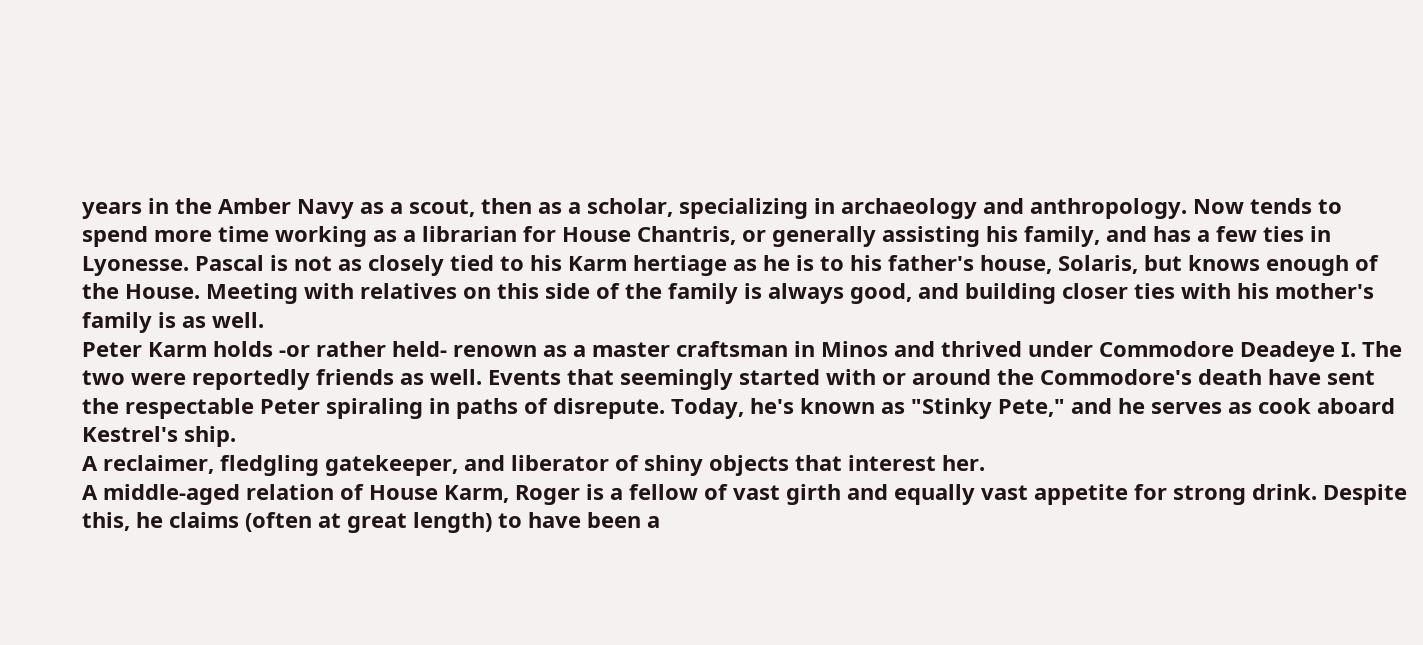years in the Amber Navy as a scout, then as a scholar, specializing in archaeology and anthropology. Now tends to spend more time working as a librarian for House Chantris, or generally assisting his family, and has a few ties in Lyonesse. Pascal is not as closely tied to his Karm hertiage as he is to his father's house, Solaris, but knows enough of the House. Meeting with relatives on this side of the family is always good, and building closer ties with his mother's family is as well.
Peter Karm holds -or rather held- renown as a master craftsman in Minos and thrived under Commodore Deadeye I. The two were reportedly friends as well. Events that seemingly started with or around the Commodore's death have sent the respectable Peter spiraling in paths of disrepute. Today, he's known as "Stinky Pete," and he serves as cook aboard Kestrel's ship.
A reclaimer, fledgling gatekeeper, and liberator of shiny objects that interest her.
A middle-aged relation of House Karm, Roger is a fellow of vast girth and equally vast appetite for strong drink. Despite this, he claims (often at great length) to have been a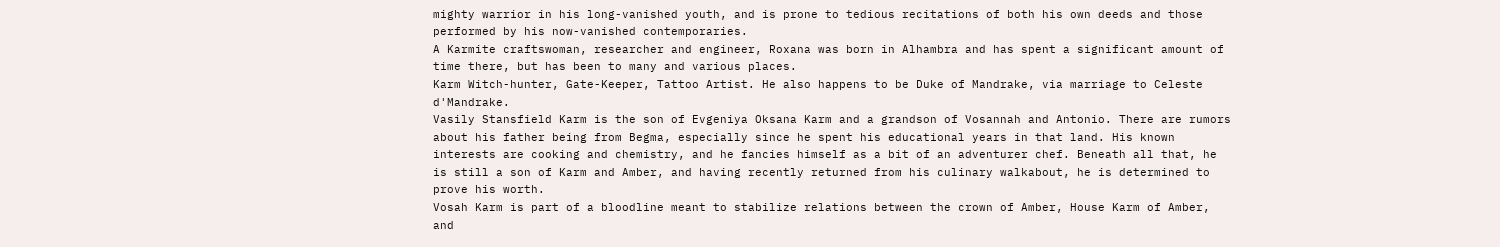mighty warrior in his long-vanished youth, and is prone to tedious recitations of both his own deeds and those performed by his now-vanished contemporaries.
A Karmite craftswoman, researcher and engineer, Roxana was born in Alhambra and has spent a significant amount of time there, but has been to many and various places.
Karm Witch-hunter, Gate-Keeper, Tattoo Artist. He also happens to be Duke of Mandrake, via marriage to Celeste d'Mandrake.
Vasily Stansfield Karm is the son of Evgeniya Oksana Karm and a grandson of Vosannah and Antonio. There are rumors about his father being from Begma, especially since he spent his educational years in that land. His known interests are cooking and chemistry, and he fancies himself as a bit of an adventurer chef. Beneath all that, he is still a son of Karm and Amber, and having recently returned from his culinary walkabout, he is determined to prove his worth.
Vosah Karm is part of a bloodline meant to stabilize relations between the crown of Amber, House Karm of Amber, and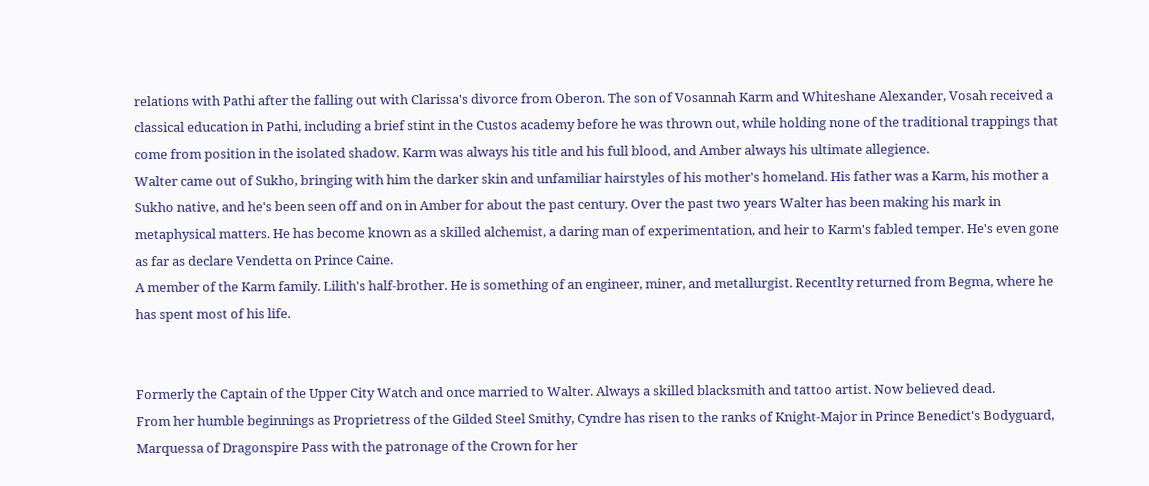relations with Pathi after the falling out with Clarissa's divorce from Oberon. The son of Vosannah Karm and Whiteshane Alexander, Vosah received a classical education in Pathi, including a brief stint in the Custos academy before he was thrown out, while holding none of the traditional trappings that come from position in the isolated shadow. Karm was always his title and his full blood, and Amber always his ultimate allegience.
Walter came out of Sukho, bringing with him the darker skin and unfamiliar hairstyles of his mother's homeland. His father was a Karm, his mother a Sukho native, and he's been seen off and on in Amber for about the past century. Over the past two years Walter has been making his mark in metaphysical matters. He has become known as a skilled alchemist, a daring man of experimentation, and heir to Karm's fabled temper. He's even gone as far as declare Vendetta on Prince Caine.
A member of the Karm family. Lilith's half-brother. He is something of an engineer, miner, and metallurgist. Recentlty returned from Begma, where he has spent most of his life.


Formerly the Captain of the Upper City Watch and once married to Walter. Always a skilled blacksmith and tattoo artist. Now believed dead.
From her humble beginnings as Proprietress of the Gilded Steel Smithy, Cyndre has risen to the ranks of Knight-Major in Prince Benedict's Bodyguard, Marquessa of Dragonspire Pass with the patronage of the Crown for her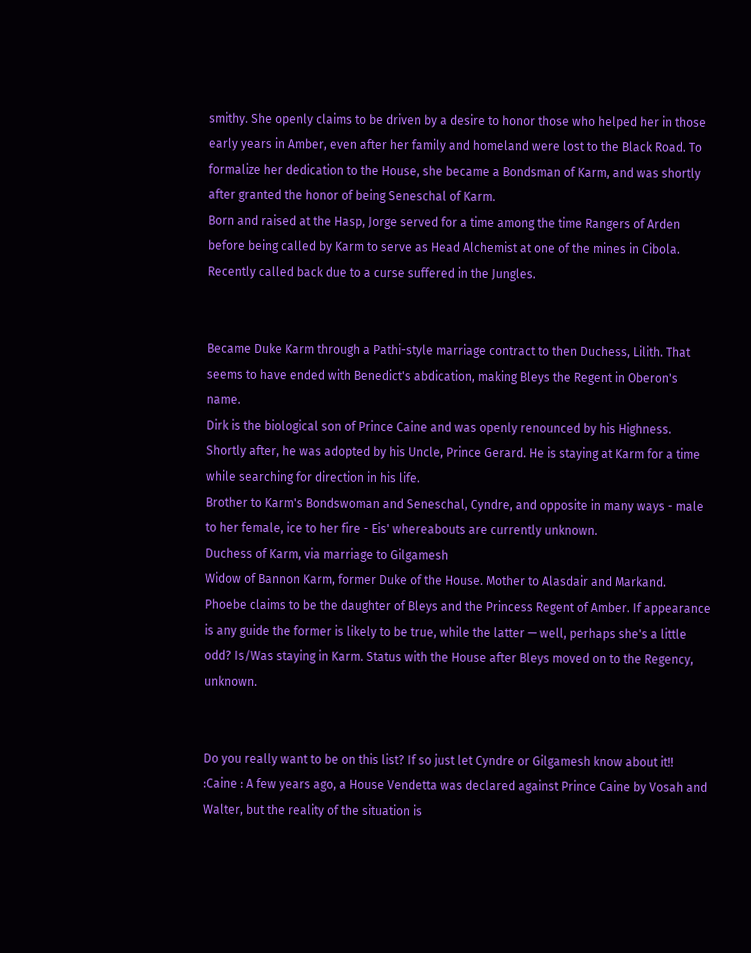smithy. She openly claims to be driven by a desire to honor those who helped her in those early years in Amber, even after her family and homeland were lost to the Black Road. To formalize her dedication to the House, she became a Bondsman of Karm, and was shortly after granted the honor of being Seneschal of Karm.
Born and raised at the Hasp, Jorge served for a time among the time Rangers of Arden before being called by Karm to serve as Head Alchemist at one of the mines in Cibola. Recently called back due to a curse suffered in the Jungles.


Became Duke Karm through a Pathi-style marriage contract to then Duchess, Lilith. That seems to have ended with Benedict's abdication, making Bleys the Regent in Oberon's name.
Dirk is the biological son of Prince Caine and was openly renounced by his Highness. Shortly after, he was adopted by his Uncle, Prince Gerard. He is staying at Karm for a time while searching for direction in his life.
Brother to Karm's Bondswoman and Seneschal, Cyndre, and opposite in many ways - male to her female, ice to her fire - Eis' whereabouts are currently unknown.
Duchess of Karm, via marriage to Gilgamesh
Widow of Bannon Karm, former Duke of the House. Mother to Alasdair and Markand.
Phoebe claims to be the daughter of Bleys and the Princess Regent of Amber. If appearance is any guide the former is likely to be true, while the latter — well, perhaps she's a little odd? Is/Was staying in Karm. Status with the House after Bleys moved on to the Regency, unknown.


Do you really want to be on this list? If so just let Cyndre or Gilgamesh know about it!!
:Caine : A few years ago, a House Vendetta was declared against Prince Caine by Vosah and Walter, but the reality of the situation is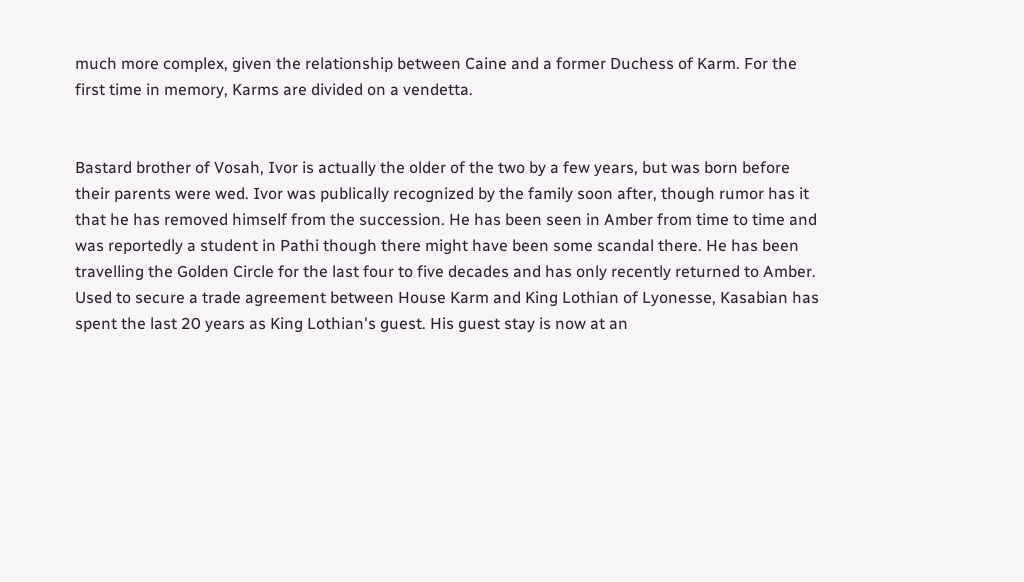much more complex, given the relationship between Caine and a former Duchess of Karm. For the first time in memory, Karms are divided on a vendetta.


Bastard brother of Vosah, Ivor is actually the older of the two by a few years, but was born before their parents were wed. Ivor was publically recognized by the family soon after, though rumor has it that he has removed himself from the succession. He has been seen in Amber from time to time and was reportedly a student in Pathi though there might have been some scandal there. He has been travelling the Golden Circle for the last four to five decades and has only recently returned to Amber.
Used to secure a trade agreement between House Karm and King Lothian of Lyonesse, Kasabian has spent the last 20 years as King Lothian's guest. His guest stay is now at an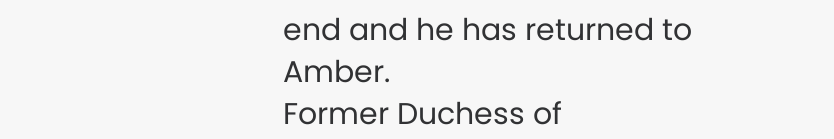end and he has returned to Amber.
Former Duchess of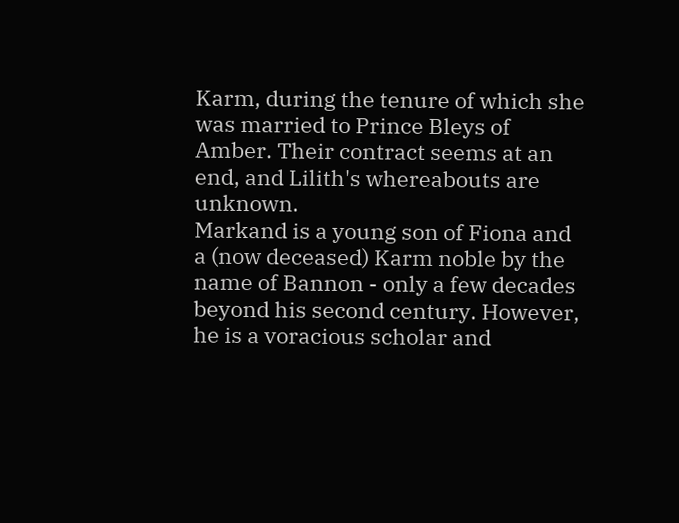Karm, during the tenure of which she was married to Prince Bleys of Amber. Their contract seems at an end, and Lilith's whereabouts are unknown.
Markand is a young son of Fiona and a (now deceased) Karm noble by the name of Bannon - only a few decades beyond his second century. However, he is a voracious scholar and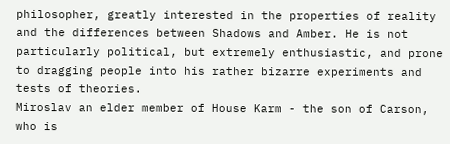philosopher, greatly interested in the properties of reality and the differences between Shadows and Amber. He is not particularly political, but extremely enthusiastic, and prone to dragging people into his rather bizarre experiments and tests of theories.
Miroslav an elder member of House Karm - the son of Carson, who is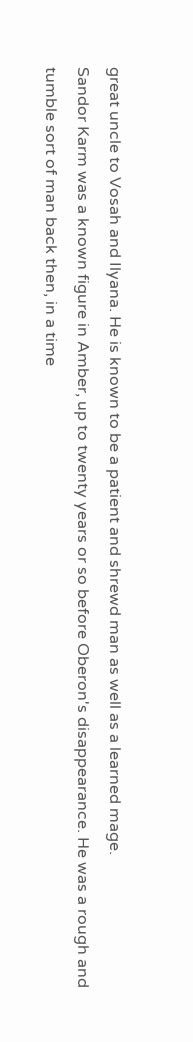great uncle to Vosah and Ilyana. He is known to be a patient and shrewd man as well as a learned mage.
Sandor Karm was a known figure in Amber, up to twenty years or so before Oberon's disappearance. He was a rough and tumble sort of man back then, in a time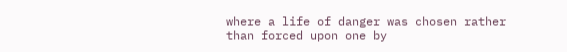where a life of danger was chosen rather than forced upon one by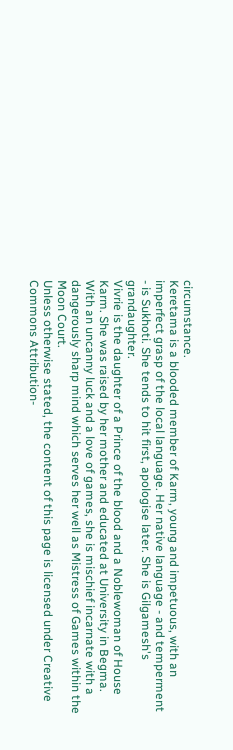circumstance.
Keretama is a blooded member of Karm, young and impetuous, with an imperfect grasp of the local language. Her native language - and temperment - is Sukhoti. She tends to hit first, apologise later. She is Gilgamesh's grandaughter.
Vivrie is the daughter of a Prince of the blood and a Noblewoman of House Karm. She was raised by her mother and educated at University in Begma. With an uncanny luck and a love of games, she is mischief incarnate with a dangerously sharp mind which serves her well as Mistress of Games within the Moon Court.
Unless otherwise stated, the content of this page is licensed under Creative Commons Attribution-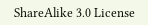ShareAlike 3.0 License